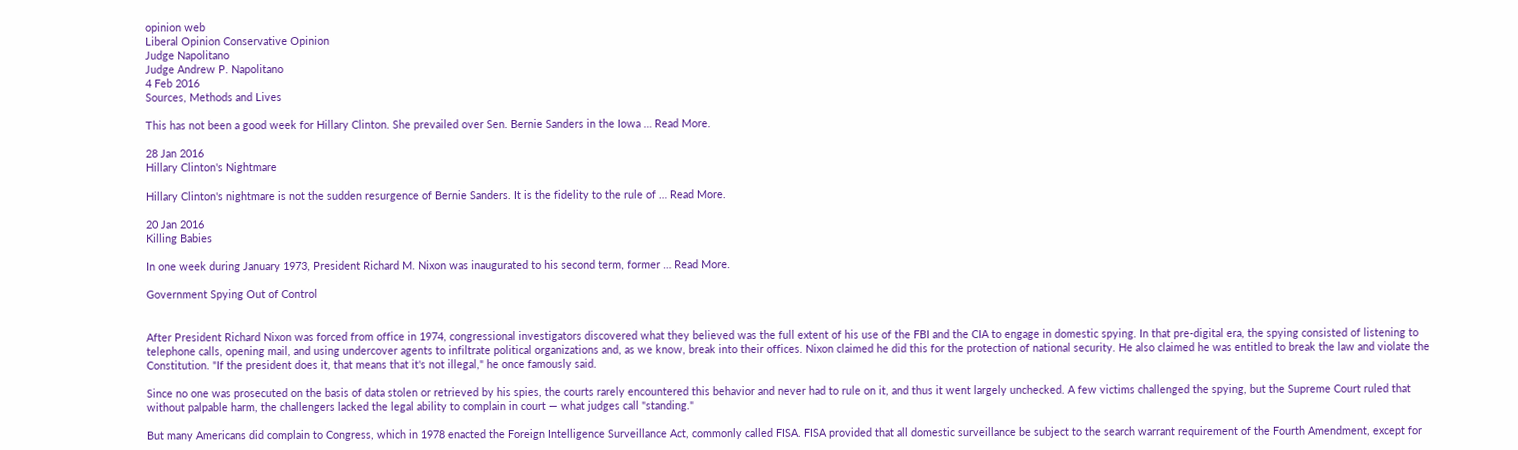opinion web
Liberal Opinion Conservative Opinion
Judge Napolitano
Judge Andrew P. Napolitano
4 Feb 2016
Sources, Methods and Lives

This has not been a good week for Hillary Clinton. She prevailed over Sen. Bernie Sanders in the Iowa … Read More.

28 Jan 2016
Hillary Clinton's Nightmare

Hillary Clinton's nightmare is not the sudden resurgence of Bernie Sanders. It is the fidelity to the rule of … Read More.

20 Jan 2016
Killing Babies

In one week during January 1973, President Richard M. Nixon was inaugurated to his second term, former … Read More.

Government Spying Out of Control


After President Richard Nixon was forced from office in 1974, congressional investigators discovered what they believed was the full extent of his use of the FBI and the CIA to engage in domestic spying. In that pre-digital era, the spying consisted of listening to telephone calls, opening mail, and using undercover agents to infiltrate political organizations and, as we know, break into their offices. Nixon claimed he did this for the protection of national security. He also claimed he was entitled to break the law and violate the Constitution. "If the president does it, that means that it's not illegal," he once famously said.

Since no one was prosecuted on the basis of data stolen or retrieved by his spies, the courts rarely encountered this behavior and never had to rule on it, and thus it went largely unchecked. A few victims challenged the spying, but the Supreme Court ruled that without palpable harm, the challengers lacked the legal ability to complain in court — what judges call "standing."

But many Americans did complain to Congress, which in 1978 enacted the Foreign Intelligence Surveillance Act, commonly called FISA. FISA provided that all domestic surveillance be subject to the search warrant requirement of the Fourth Amendment, except for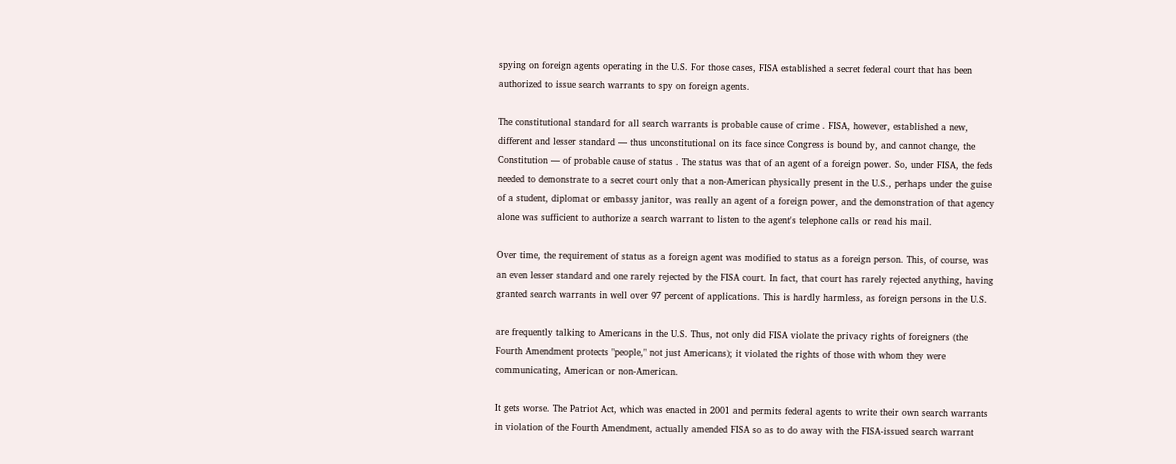spying on foreign agents operating in the U.S. For those cases, FISA established a secret federal court that has been authorized to issue search warrants to spy on foreign agents.

The constitutional standard for all search warrants is probable cause of crime . FISA, however, established a new, different and lesser standard — thus unconstitutional on its face since Congress is bound by, and cannot change, the Constitution — of probable cause of status . The status was that of an agent of a foreign power. So, under FISA, the feds needed to demonstrate to a secret court only that a non-American physically present in the U.S., perhaps under the guise of a student, diplomat or embassy janitor, was really an agent of a foreign power, and the demonstration of that agency alone was sufficient to authorize a search warrant to listen to the agent's telephone calls or read his mail.

Over time, the requirement of status as a foreign agent was modified to status as a foreign person. This, of course, was an even lesser standard and one rarely rejected by the FISA court. In fact, that court has rarely rejected anything, having granted search warrants in well over 97 percent of applications. This is hardly harmless, as foreign persons in the U.S.

are frequently talking to Americans in the U.S. Thus, not only did FISA violate the privacy rights of foreigners (the Fourth Amendment protects "people," not just Americans); it violated the rights of those with whom they were communicating, American or non-American.

It gets worse. The Patriot Act, which was enacted in 2001 and permits federal agents to write their own search warrants in violation of the Fourth Amendment, actually amended FISA so as to do away with the FISA-issued search warrant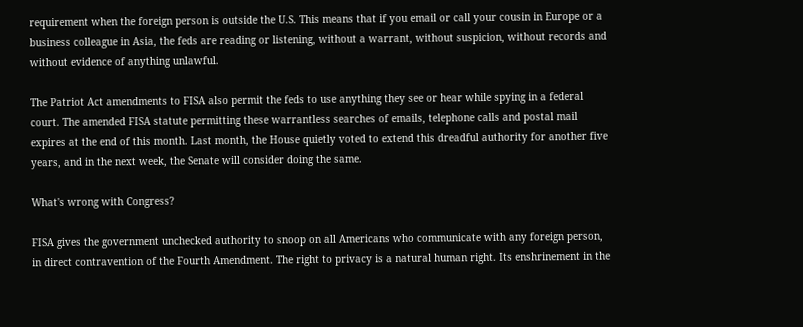requirement when the foreign person is outside the U.S. This means that if you email or call your cousin in Europe or a business colleague in Asia, the feds are reading or listening, without a warrant, without suspicion, without records and without evidence of anything unlawful.

The Patriot Act amendments to FISA also permit the feds to use anything they see or hear while spying in a federal court. The amended FISA statute permitting these warrantless searches of emails, telephone calls and postal mail expires at the end of this month. Last month, the House quietly voted to extend this dreadful authority for another five years, and in the next week, the Senate will consider doing the same.

What's wrong with Congress?

FISA gives the government unchecked authority to snoop on all Americans who communicate with any foreign person, in direct contravention of the Fourth Amendment. The right to privacy is a natural human right. Its enshrinement in the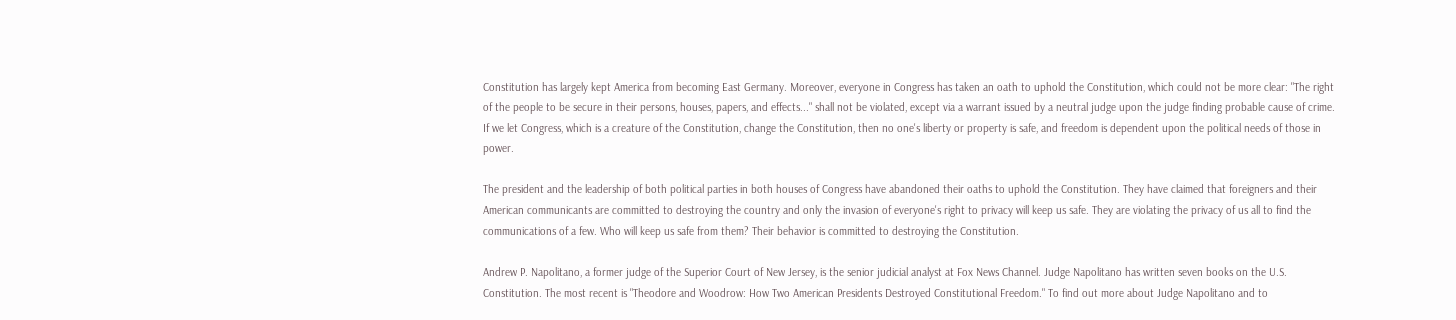Constitution has largely kept America from becoming East Germany. Moreover, everyone in Congress has taken an oath to uphold the Constitution, which could not be more clear: "The right of the people to be secure in their persons, houses, papers, and effects..." shall not be violated, except via a warrant issued by a neutral judge upon the judge finding probable cause of crime. If we let Congress, which is a creature of the Constitution, change the Constitution, then no one's liberty or property is safe, and freedom is dependent upon the political needs of those in power.

The president and the leadership of both political parties in both houses of Congress have abandoned their oaths to uphold the Constitution. They have claimed that foreigners and their American communicants are committed to destroying the country and only the invasion of everyone's right to privacy will keep us safe. They are violating the privacy of us all to find the communications of a few. Who will keep us safe from them? Their behavior is committed to destroying the Constitution.

Andrew P. Napolitano, a former judge of the Superior Court of New Jersey, is the senior judicial analyst at Fox News Channel. Judge Napolitano has written seven books on the U.S. Constitution. The most recent is "Theodore and Woodrow: How Two American Presidents Destroyed Constitutional Freedom." To find out more about Judge Napolitano and to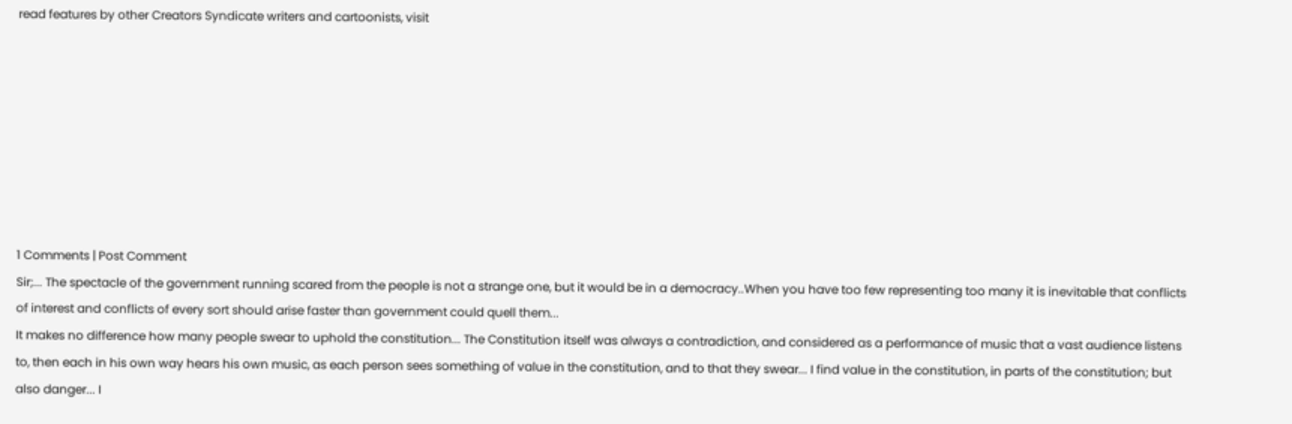read features by other Creators Syndicate writers and cartoonists, visit








1 Comments | Post Comment
Sir;... The spectacle of the government running scared from the people is not a strange one, but it would be in a democracy..When you have too few representing too many it is inevitable that conflicts of interest and conflicts of every sort should arise faster than government could quell them...
It makes no difference how many people swear to uphold the constitution... The Constitution itself was always a contradiction, and considered as a performance of music that a vast audience listens to, then each in his own way hears his own music, as each person sees something of value in the constitution, and to that they swear... I find value in the constitution, in parts of the constitution; but also danger... I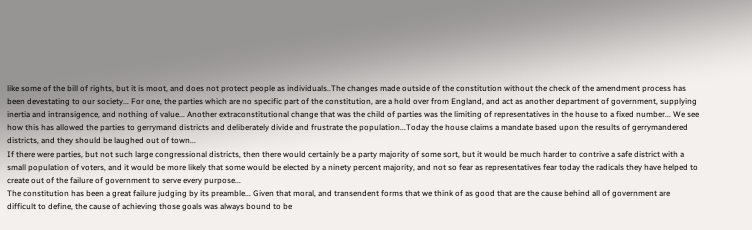like some of the bill of rights, but it is moot, and does not protect people as individuals..The changes made outside of the constitution without the check of the amendment process has been devestating to our society... For one, the parties which are no specific part of the constitution, are a hold over from England, and act as another department of government, supplying inertia and intransigence, and nothing of value... Another extraconstitutional change that was the child of parties was the limiting of representatives in the house to a fixed number... We see how this has allowed the parties to gerrymand districts and deliberately divide and frustrate the population...Today the house claims a mandate based upon the results of gerrymandered districts, and they should be laughed out of town...
If there were parties, but not such large congressional districts, then there would certainly be a party majority of some sort, but it would be much harder to contrive a safe district with a small population of voters, and it would be more likely that some would be elected by a ninety percent majority, and not so fear as representatives fear today the radicals they have helped to create out of the failure of government to serve every purpose...
The constitution has been a great failure judging by its preamble... Given that moral, and transendent forms that we think of as good that are the cause behind all of government are difficult to define, the cause of achieving those goals was always bound to be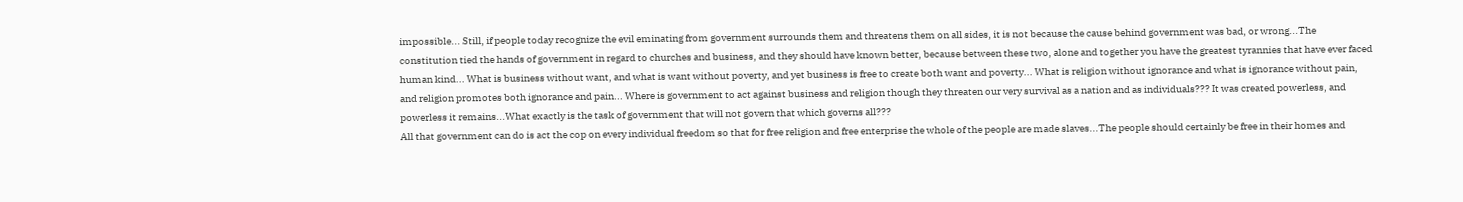impossible... Still, if people today recognize the evil eminating from government surrounds them and threatens them on all sides, it is not because the cause behind government was bad, or wrong...The constitution tied the hands of government in regard to churches and business, and they should have known better, because between these two, alone and together you have the greatest tyrannies that have ever faced human kind... What is business without want, and what is want without poverty, and yet business is free to create both want and poverty... What is religion without ignorance and what is ignorance without pain, and religion promotes both ignorance and pain... Where is government to act against business and religion though they threaten our very survival as a nation and as individuals??? It was created powerless, and powerless it remains...What exactly is the task of government that will not govern that which governs all???
All that government can do is act the cop on every individual freedom so that for free religion and free enterprise the whole of the people are made slaves...The people should certainly be free in their homes and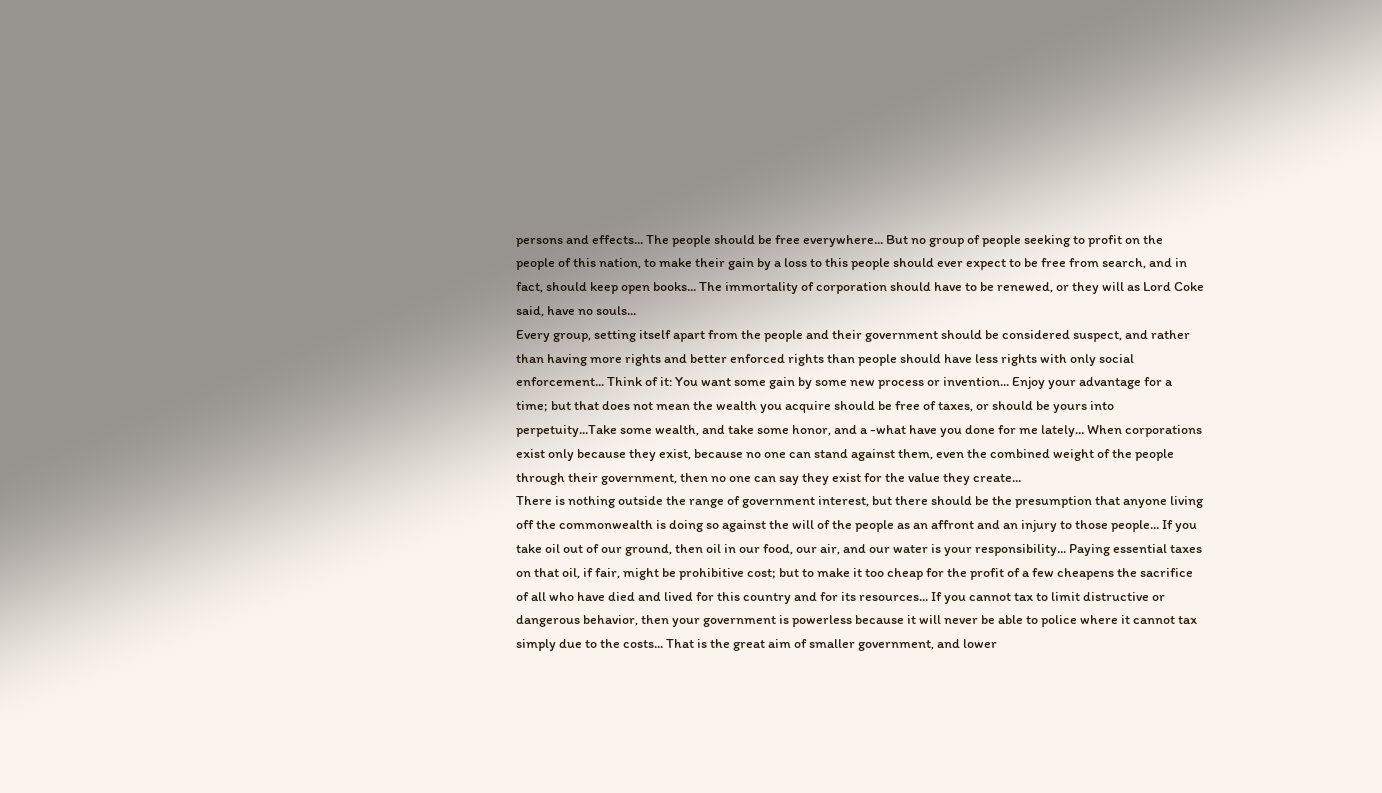persons and effects... The people should be free everywhere... But no group of people seeking to profit on the people of this nation, to make their gain by a loss to this people should ever expect to be free from search, and in fact, should keep open books... The immortality of corporation should have to be renewed, or they will as Lord Coke said, have no souls...
Every group, setting itself apart from the people and their government should be considered suspect, and rather than having more rights and better enforced rights than people should have less rights with only social enforcement... Think of it: You want some gain by some new process or invention... Enjoy your advantage for a time; but that does not mean the wealth you acquire should be free of taxes, or should be yours into perpetuity...Take some wealth, and take some honor, and a -what have you done for me lately... When corporations exist only because they exist, because no one can stand against them, even the combined weight of the people through their government, then no one can say they exist for the value they create...
There is nothing outside the range of government interest, but there should be the presumption that anyone living off the commonwealth is doing so against the will of the people as an affront and an injury to those people... If you take oil out of our ground, then oil in our food, our air, and our water is your responsibility... Paying essential taxes on that oil, if fair, might be prohibitive cost; but to make it too cheap for the profit of a few cheapens the sacrifice of all who have died and lived for this country and for its resources... If you cannot tax to limit distructive or dangerous behavior, then your government is powerless because it will never be able to police where it cannot tax simply due to the costs... That is the great aim of smaller government, and lower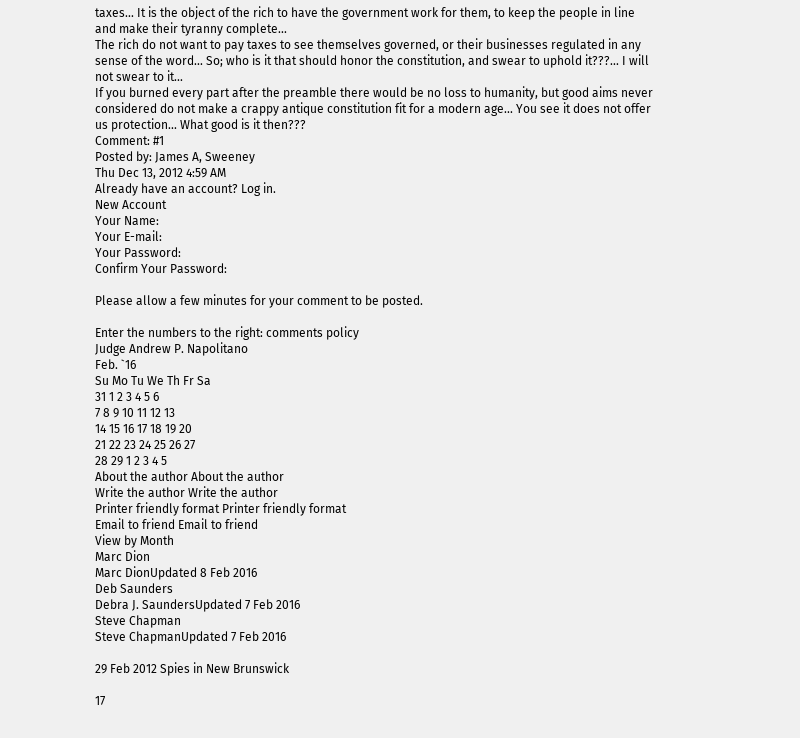taxes... It is the object of the rich to have the government work for them, to keep the people in line and make their tyranny complete...
The rich do not want to pay taxes to see themselves governed, or their businesses regulated in any sense of the word... So; who is it that should honor the constitution, and swear to uphold it???... I will not swear to it...
If you burned every part after the preamble there would be no loss to humanity, but good aims never considered do not make a crappy antique constitution fit for a modern age... You see it does not offer us protection... What good is it then???
Comment: #1
Posted by: James A, Sweeney
Thu Dec 13, 2012 4:59 AM
Already have an account? Log in.
New Account
Your Name:
Your E-mail:
Your Password:
Confirm Your Password:

Please allow a few minutes for your comment to be posted.

Enter the numbers to the right: comments policy
Judge Andrew P. Napolitano
Feb. `16
Su Mo Tu We Th Fr Sa
31 1 2 3 4 5 6
7 8 9 10 11 12 13
14 15 16 17 18 19 20
21 22 23 24 25 26 27
28 29 1 2 3 4 5
About the author About the author
Write the author Write the author
Printer friendly format Printer friendly format
Email to friend Email to friend
View by Month
Marc Dion
Marc DionUpdated 8 Feb 2016
Deb Saunders
Debra J. SaundersUpdated 7 Feb 2016
Steve Chapman
Steve ChapmanUpdated 7 Feb 2016

29 Feb 2012 Spies in New Brunswick

17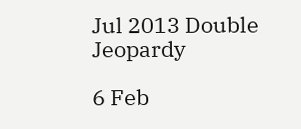Jul 2013 Double Jeopardy

6 Feb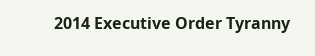2014 Executive Order Tyranny